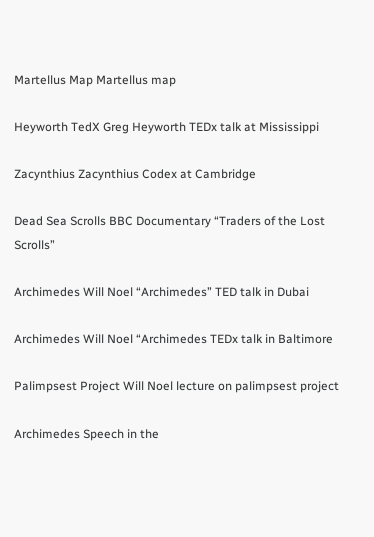Martellus Map Martellus map

Heyworth TedX Greg Heyworth TEDx talk at Mississippi

Zacynthius Zacynthius Codex at Cambridge

Dead Sea Scrolls BBC Documentary “Traders of the Lost Scrolls”

Archimedes Will Noel “Archimedes” TED talk in Dubai

Archimedes Will Noel “Archimedes TEDx talk in Baltimore

Palimpsest Project Will Noel lecture on palimpsest project

Archimedes Speech in the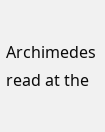Archimedes read at the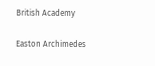British Academy

Easton Archimedes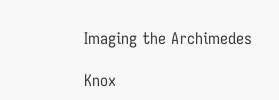Imaging the Archimedes

Knox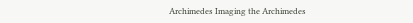Archimedes Imaging the Archimedes